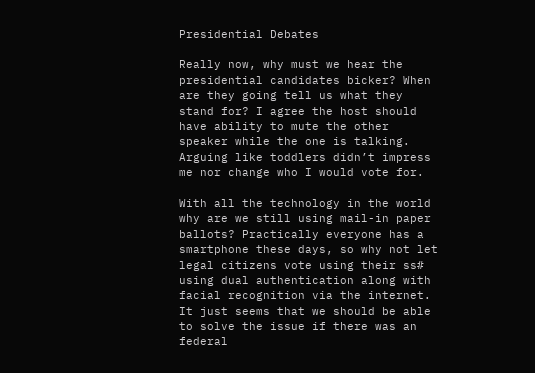Presidential Debates

Really now, why must we hear the presidential candidates bicker? When are they going tell us what they stand for? I agree the host should have ability to mute the other speaker while the one is talking. Arguing like toddlers didn’t impress me nor change who I would vote for.

With all the technology in the world why are we still using mail-in paper ballots? Practically everyone has a smartphone these days, so why not let legal citizens vote using their ss# using dual authentication along with facial recognition via the internet. It just seems that we should be able to solve the issue if there was an federal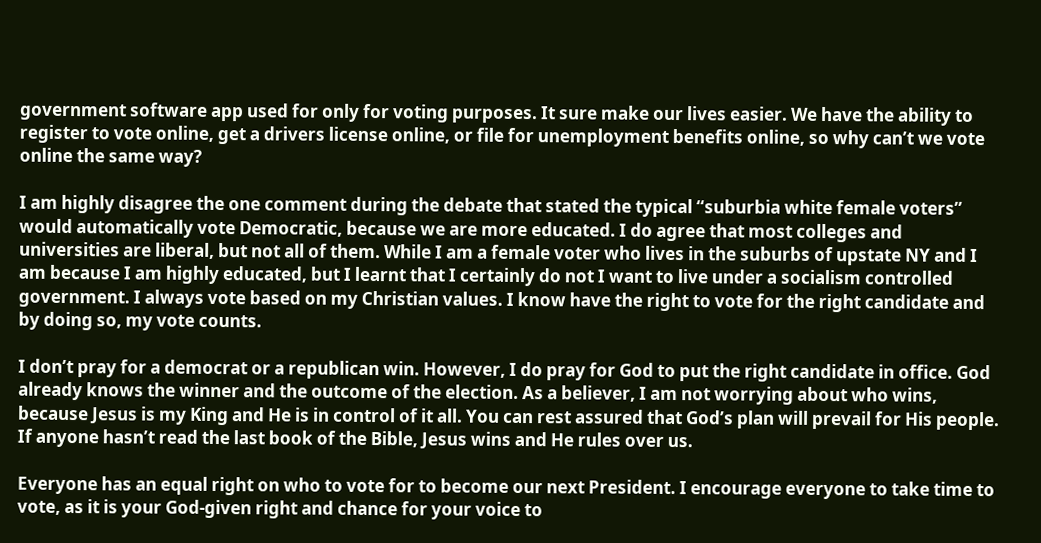government software app used for only for voting purposes. It sure make our lives easier. We have the ability to register to vote online, get a drivers license online, or file for unemployment benefits online, so why can’t we vote online the same way?

I am highly disagree the one comment during the debate that stated the typical “suburbia white female voters” would automatically vote Democratic, because we are more educated. I do agree that most colleges and universities are liberal, but not all of them. While I am a female voter who lives in the suburbs of upstate NY and I am because I am highly educated, but I learnt that I certainly do not I want to live under a socialism controlled government. I always vote based on my Christian values. I know have the right to vote for the right candidate and by doing so, my vote counts.

I don’t pray for a democrat or a republican win. However, I do pray for God to put the right candidate in office. God already knows the winner and the outcome of the election. As a believer, I am not worrying about who wins, because Jesus is my King and He is in control of it all. You can rest assured that God’s plan will prevail for His people. If anyone hasn’t read the last book of the Bible, Jesus wins and He rules over us.

Everyone has an equal right on who to vote for to become our next President. I encourage everyone to take time to vote, as it is your God-given right and chance for your voice to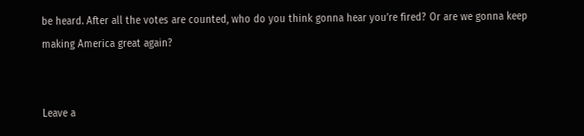be heard. After all the votes are counted, who do you think gonna hear you’re fired? Or are we gonna keep making America great again?


Leave a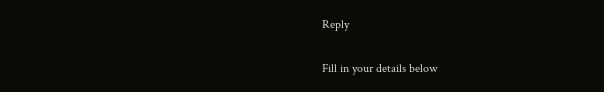Reply

Fill in your details below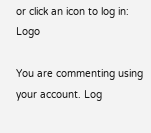or click an icon to log in: Logo

You are commenting using your account. Log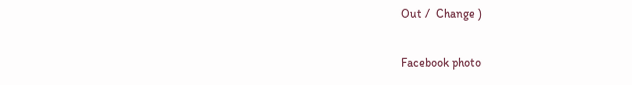Out /  Change )

Facebook photo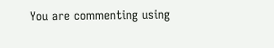You are commenting using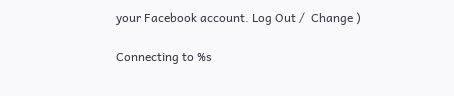your Facebook account. Log Out /  Change )

Connecting to %s